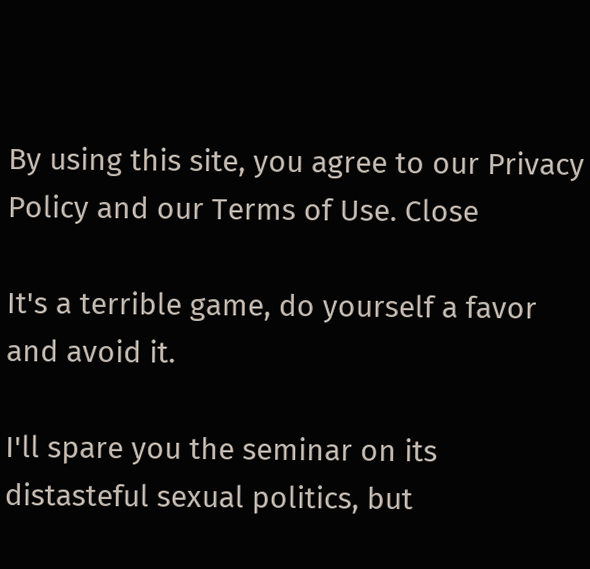By using this site, you agree to our Privacy Policy and our Terms of Use. Close

It's a terrible game, do yourself a favor and avoid it.

I'll spare you the seminar on its distasteful sexual politics, but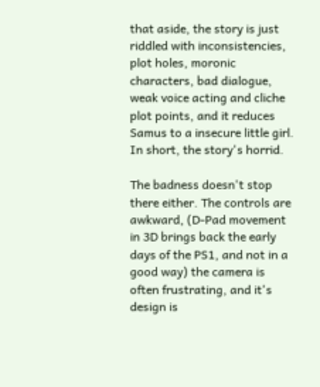that aside, the story is just riddled with inconsistencies, plot holes, moronic characters, bad dialogue, weak voice acting and cliche plot points, and it reduces Samus to a insecure little girl. In short, the story's horrid.

The badness doesn't stop there either. The controls are awkward, (D-Pad movement in 3D brings back the early days of the PS1, and not in a good way) the camera is often frustrating, and it's design is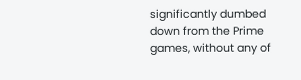significantly dumbed down from the Prime games, without any of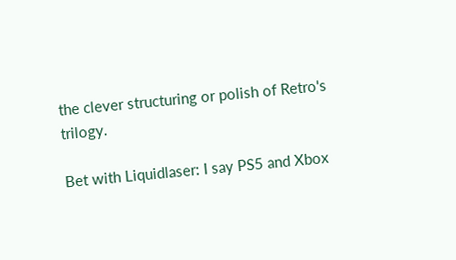the clever structuring or polish of Retro's trilogy.

Bet with Liquidlaser: I say PS5 and Xbox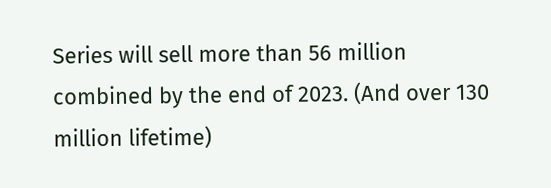Series will sell more than 56 million combined by the end of 2023. (And over 130 million lifetime)